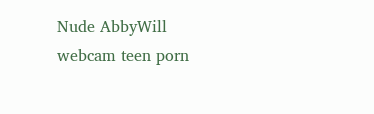Nude AbbyWill webcam teen porn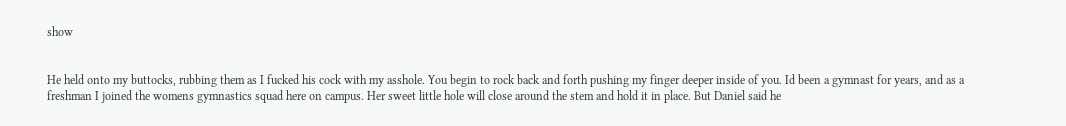show


He held onto my buttocks, rubbing them as I fucked his cock with my asshole. You begin to rock back and forth pushing my finger deeper inside of you. Id been a gymnast for years, and as a freshman I joined the womens gymnastics squad here on campus. Her sweet little hole will close around the stem and hold it in place. But Daniel said he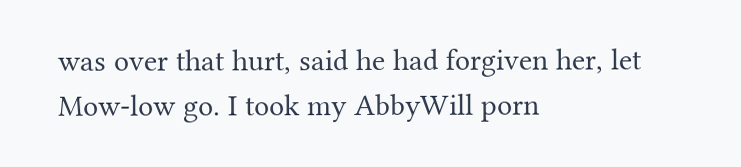was over that hurt, said he had forgiven her, let Mow-low go. I took my AbbyWill porn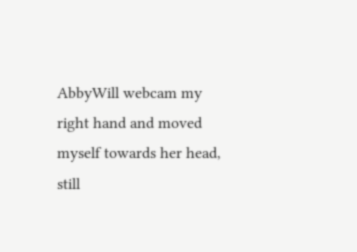AbbyWill webcam my right hand and moved myself towards her head, still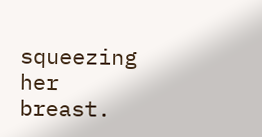squeezing her breast.